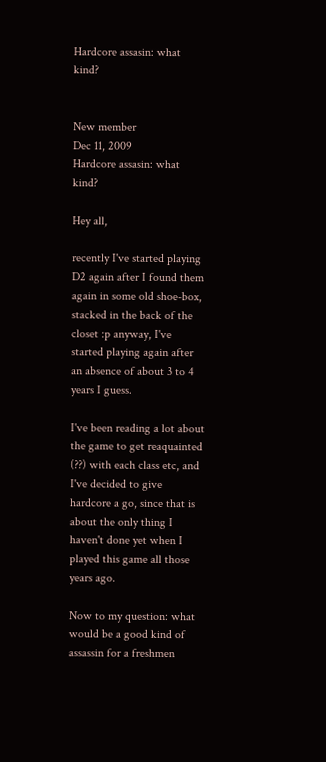Hardcore assasin: what kind?


New member
Dec 11, 2009
Hardcore assasin: what kind?

Hey all,

recently I've started playing D2 again after I found them again in some old shoe-box, stacked in the back of the closet :p anyway, I've started playing again after an absence of about 3 to 4 years I guess.

I've been reading a lot about the game to get reaquainted (??) with each class etc, and I've decided to give hardcore a go, since that is about the only thing I haven't done yet when I played this game all those years ago.

Now to my question: what would be a good kind of assassin for a freshmen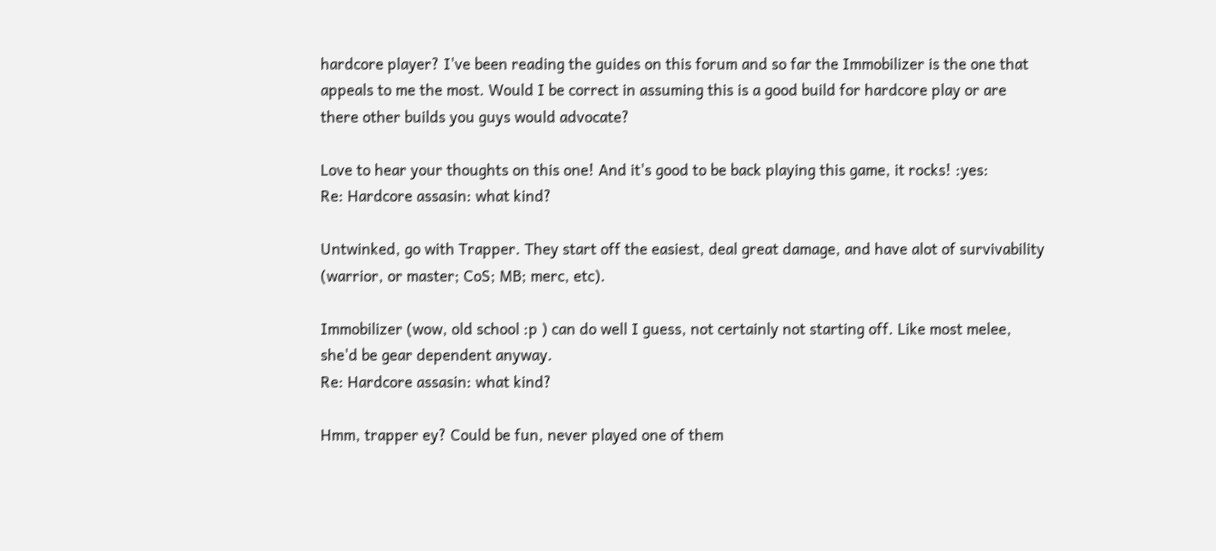hardcore player? I've been reading the guides on this forum and so far the Immobilizer is the one that appeals to me the most. Would I be correct in assuming this is a good build for hardcore play or are there other builds you guys would advocate?

Love to hear your thoughts on this one! And it's good to be back playing this game, it rocks! :yes:
Re: Hardcore assasin: what kind?

Untwinked, go with Trapper. They start off the easiest, deal great damage, and have alot of survivability (warrior, or master; CoS; MB; merc, etc).

Immobilizer (wow, old school :p ) can do well I guess, not certainly not starting off. Like most melee, she'd be gear dependent anyway.
Re: Hardcore assasin: what kind?

Hmm, trapper ey? Could be fun, never played one of them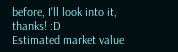before, I'll look into it, thanks! :D
Estimated market value